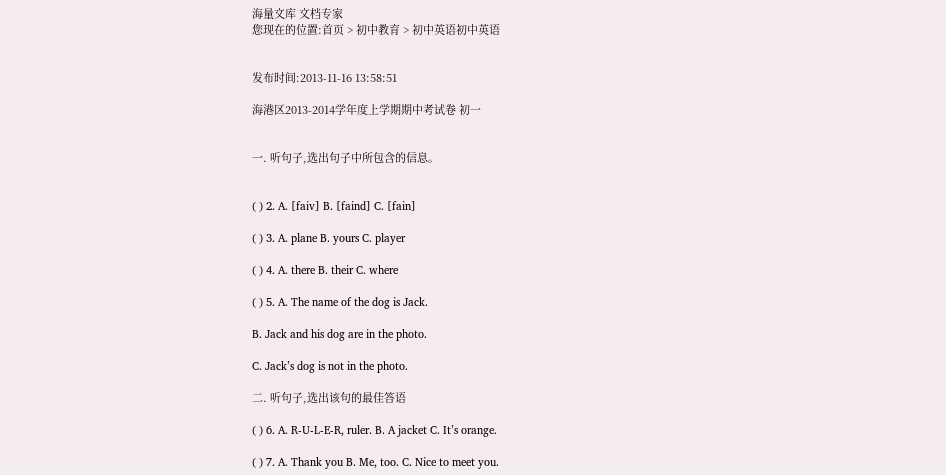海量文库 文档专家
您现在的位置:首页 > 初中教育 > 初中英语初中英语


发布时间:2013-11-16 13:58:51

海港区2013-2014学年度上学期期中考试卷 初一


一. 听句子,选出句子中所包含的信息。


( ) 2. A. [faiv] B. [faind] C. [fain]

( ) 3. A. plane B. yours C. player

( ) 4. A. there B. their C. where

( ) 5. A. The name of the dog is Jack.

B. Jack and his dog are in the photo.

C. Jack’s dog is not in the photo.

二. 听句子,选出该句的最佳答语

( ) 6. A. R-U-L-E-R, ruler. B. A jacket C. It’s orange.

( ) 7. A. Thank you B. Me, too. C. Nice to meet you.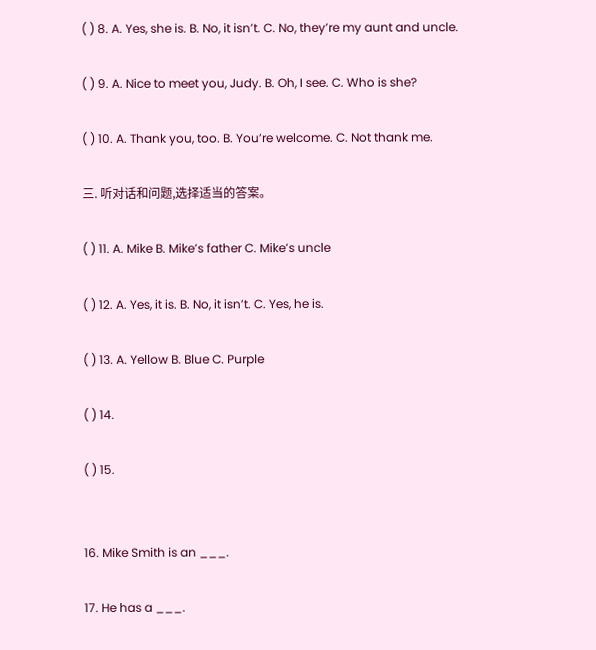( ) 8. A. Yes, she is. B. No, it isn’t. C. No, they’re my aunt and uncle.

( ) 9. A. Nice to meet you, Judy. B. Oh, I see. C. Who is she?

( ) 10. A. Thank you, too. B. You’re welcome. C. Not thank me.

三. 听对话和问题,选择适当的答案。

( ) 11. A. Mike B. Mike’s father C. Mike’s uncle

( ) 12. A. Yes, it is. B. No, it isn’t. C. Yes, he is.

( ) 13. A. Yellow B. Blue C. Purple

( ) 14.

( ) 15.


16. Mike Smith is an ___.

17. He has a ___.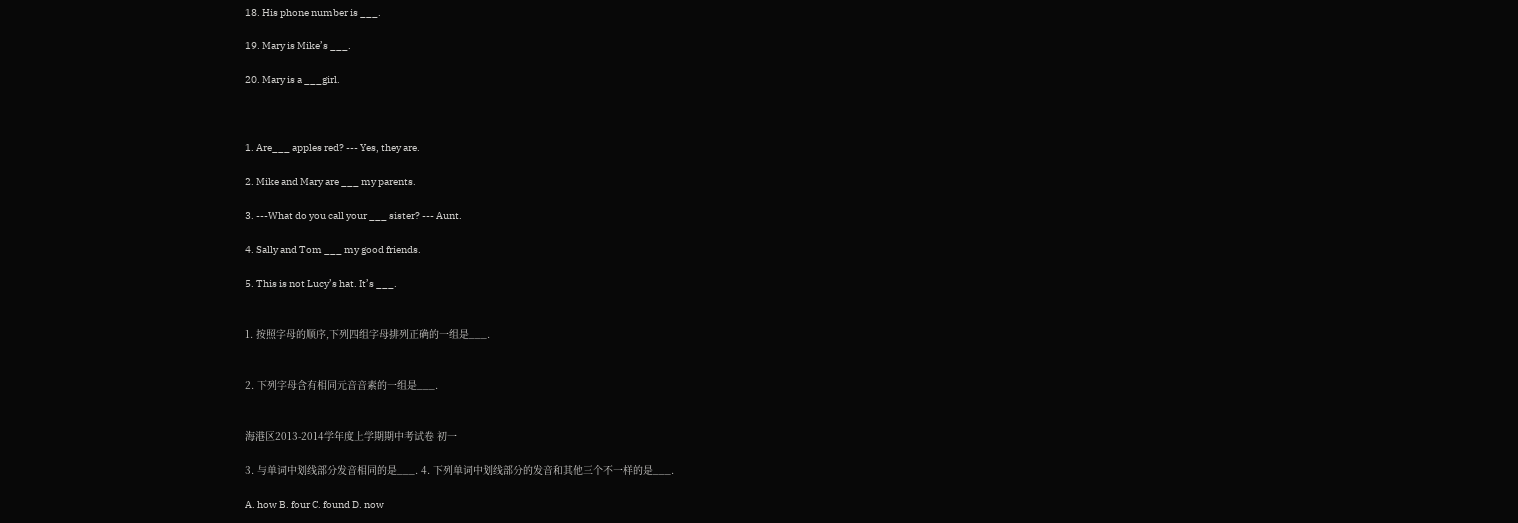18. His phone number is ___.

19. Mary is Mike’s ___.

20. Mary is a ___girl.



1. Are___ apples red? --- Yes, they are.

2. Mike and Mary are ___ my parents.

3. ---What do you call your ___ sister? --- Aunt.

4. Sally and Tom ___ my good friends.

5. This is not Lucy’s hat. It’s ___.


1. 按照字母的顺序,下列四组字母排列正确的一组是___.


2. 下列字母含有相同元音音素的一组是___.


海港区2013-2014学年度上学期期中考试卷 初一

3. 与单词中划线部分发音相同的是___. 4. 下列单词中划线部分的发音和其他三个不一样的是___.

A. how B. four C. found D. now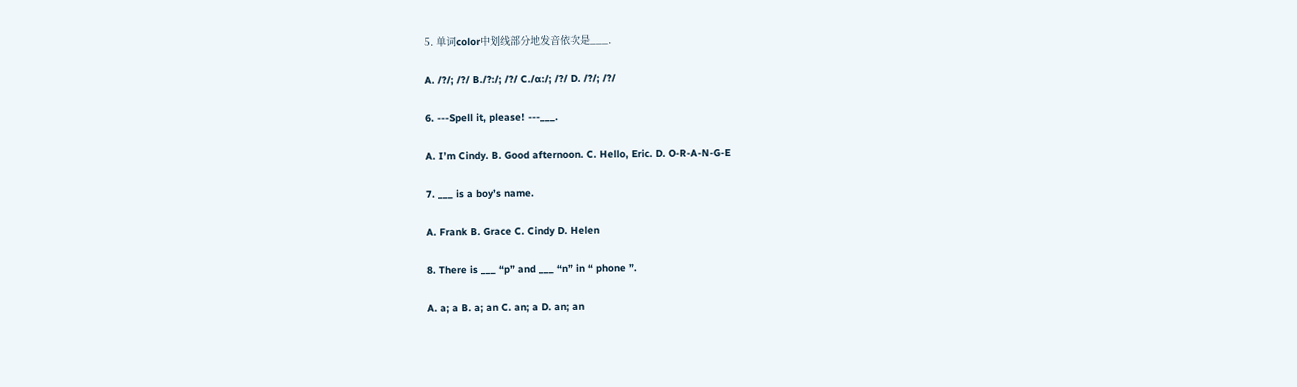5. 单词color中划线部分地发音依次是___.

A. /?/; /?/ B./?:/; /?/ C./ɑ:/; /?/ D. /?/; /?/

6. ---Spell it, please! ---___.

A. I’m Cindy. B. Good afternoon. C. Hello, Eric. D. O-R-A-N-G-E

7. ___ is a boy’s name.

A. Frank B. Grace C. Cindy D. Helen

8. There is ___ “p” and ___ “n” in “ phone ”.

A. a; a B. a; an C. an; a D. an; an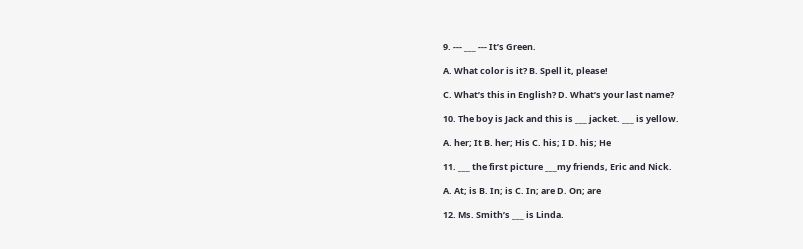9. --- ___ --- It’s Green.

A. What color is it? B. Spell it, please!

C. What’s this in English? D. What’s your last name?

10. The boy is Jack and this is ___ jacket. ___ is yellow.

A. her; It B. her; His C. his; I D. his; He

11. ___ the first picture ___my friends, Eric and Nick.

A. At; is B. In; is C. In; are D. On; are

12. Ms. Smith’s ___ is Linda.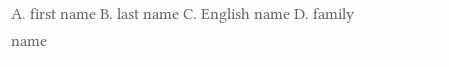A. first name B. last name C. English name D. family name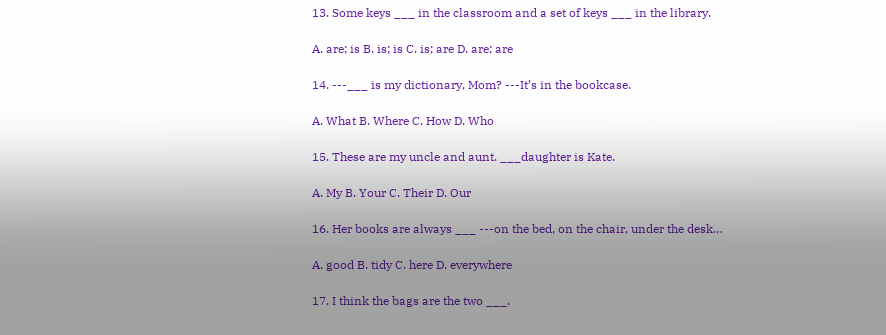13. Some keys ___ in the classroom and a set of keys ___ in the library.

A. are; is B. is; is C. is; are D. are; are

14. ---___ is my dictionary, Mom? ---It’s in the bookcase.

A. What B. Where C. How D. Who

15. These are my uncle and aunt. ___daughter is Kate.

A. My B. Your C. Their D. Our

16. Her books are always ___ ---on the bed, on the chair, under the desk…

A. good B. tidy C. here D. everywhere

17. I think the bags are the two ___.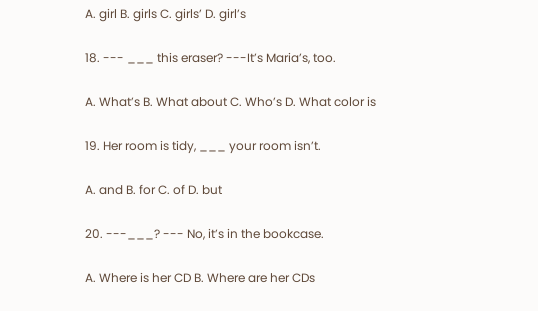A. girl B. girls C. girls’ D. girl’s

18. --- ___ this eraser? ---It’s Maria’s, too.

A. What’s B. What about C. Who’s D. What color is

19. Her room is tidy, ___ your room isn’t.

A. and B. for C. of D. but

20. ---___? --- No, it’s in the bookcase.

A. Where is her CD B. Where are her CDs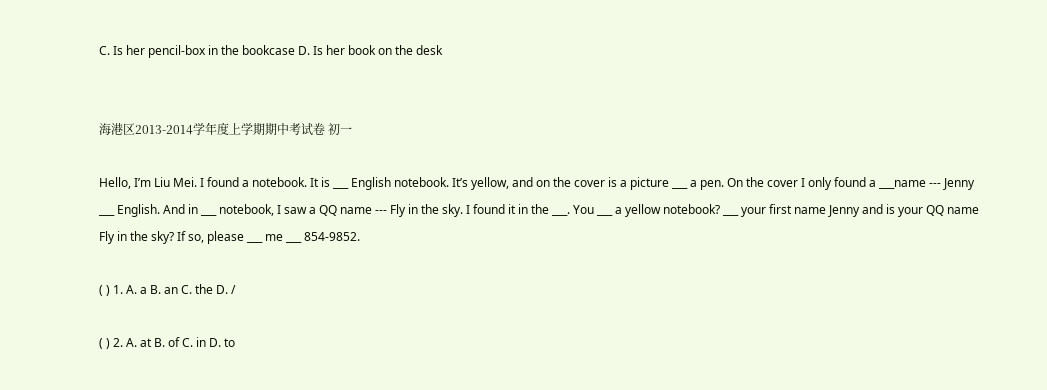C. Is her pencil-box in the bookcase D. Is her book on the desk


海港区2013-2014学年度上学期期中考试卷 初一

Hello, I’m Liu Mei. I found a notebook. It is ___ English notebook. It’s yellow, and on the cover is a picture ___ a pen. On the cover I only found a ___name --- Jenny ___ English. And in ___ notebook, I saw a QQ name --- Fly in the sky. I found it in the ___. You ___ a yellow notebook? ___ your first name Jenny and is your QQ name Fly in the sky? If so, please ___ me ___ 854-9852.

( ) 1. A. a B. an C. the D. /

( ) 2. A. at B. of C. in D. to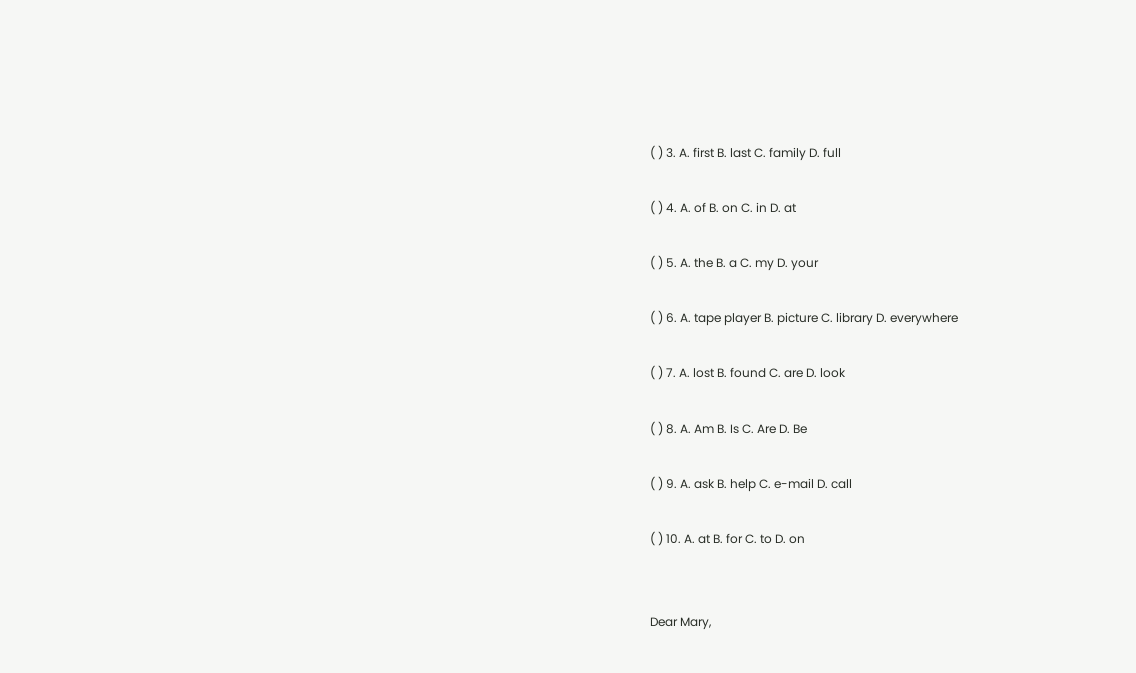( ) 3. A. first B. last C. family D. full

( ) 4. A. of B. on C. in D. at

( ) 5. A. the B. a C. my D. your

( ) 6. A. tape player B. picture C. library D. everywhere

( ) 7. A. lost B. found C. are D. look

( ) 8. A. Am B. Is C. Are D. Be

( ) 9. A. ask B. help C. e-mail D. call

( ) 10. A. at B. for C. to D. on


Dear Mary,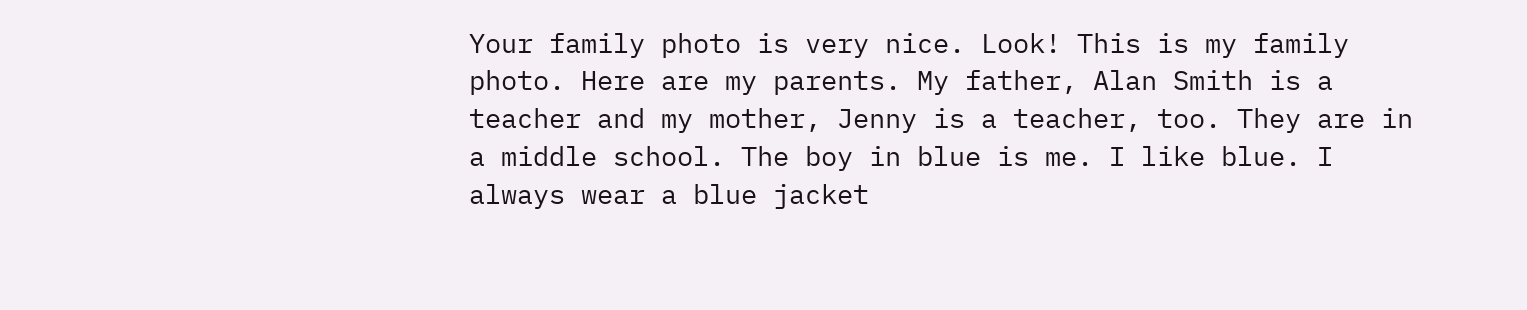Your family photo is very nice. Look! This is my family photo. Here are my parents. My father, Alan Smith is a teacher and my mother, Jenny is a teacher, too. They are in a middle school. The boy in blue is me. I like blue. I always wear a blue jacket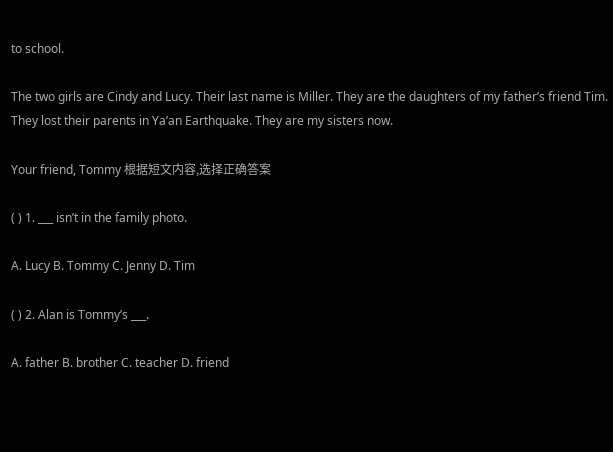to school.

The two girls are Cindy and Lucy. Their last name is Miller. They are the daughters of my father’s friend Tim. They lost their parents in Ya’an Earthquake. They are my sisters now.

Your friend, Tommy 根据短文内容,选择正确答案

( ) 1. ___ isn’t in the family photo.

A. Lucy B. Tommy C. Jenny D. Tim

( ) 2. Alan is Tommy’s ___.

A. father B. brother C. teacher D. friend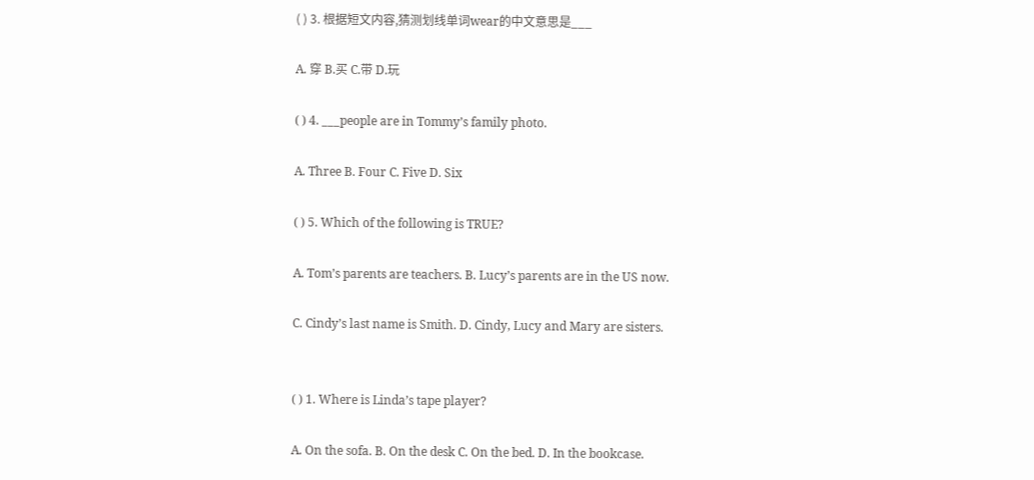( ) 3. 根据短文内容,猜测划线单词wear的中文意思是___

A. 穿 B.买 C.带 D.玩

( ) 4. ___people are in Tommy’s family photo.

A. Three B. Four C. Five D. Six

( ) 5. Which of the following is TRUE?

A. Tom’s parents are teachers. B. Lucy’s parents are in the US now.

C. Cindy’s last name is Smith. D. Cindy, Lucy and Mary are sisters.


( ) 1. Where is Linda’s tape player?

A. On the sofa. B. On the desk C. On the bed. D. In the bookcase.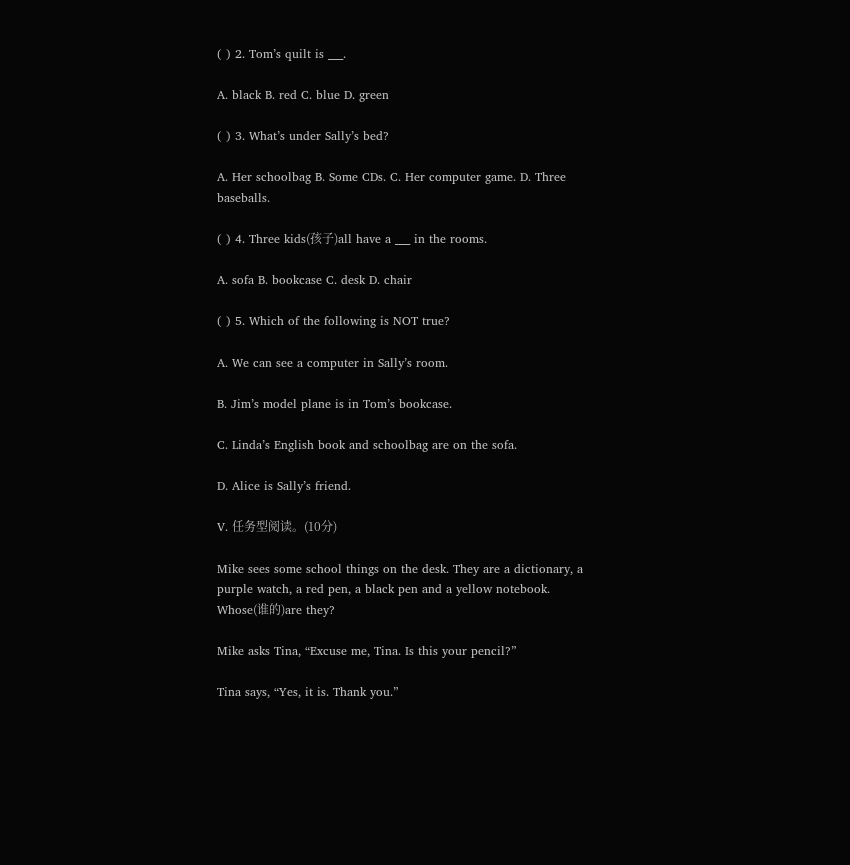( ) 2. Tom’s quilt is ___.

A. black B. red C. blue D. green

( ) 3. What’s under Sally’s bed?

A. Her schoolbag B. Some CDs. C. Her computer game. D. Three baseballs.

( ) 4. Three kids(孩子)all have a ___ in the rooms.

A. sofa B. bookcase C. desk D. chair

( ) 5. Which of the following is NOT true?

A. We can see a computer in Sally’s room.

B. Jim’s model plane is in Tom’s bookcase.

C. Linda’s English book and schoolbag are on the sofa.

D. Alice is Sally’s friend.

V. 任务型阅读。(10分)

Mike sees some school things on the desk. They are a dictionary, a purple watch, a red pen, a black pen and a yellow notebook. Whose(谁的)are they?

Mike asks Tina, “Excuse me, Tina. Is this your pencil?”

Tina says, “Yes, it is. Thank you.”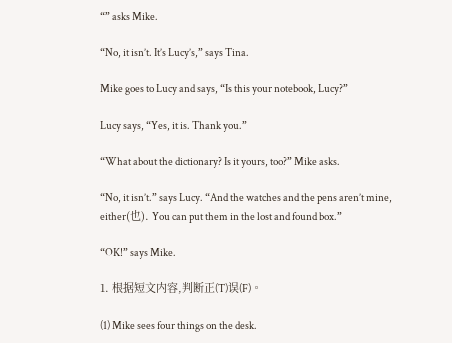“” asks Mike.

“No, it isn’t. It’s Lucy’s,” says Tina.

Mike goes to Lucy and says, “Is this your notebook, Lucy?”

Lucy says, “Yes, it is. Thank you.”

“What about the dictionary? Is it yours, too?” Mike asks.

“No, it isn’t.” says Lucy. “And the watches and the pens aren’t mine, either(也). You can put them in the lost and found box.”

“OK!” says Mike.

1. 根据短文内容,判断正(T)误(F)。

(1) Mike sees four things on the desk.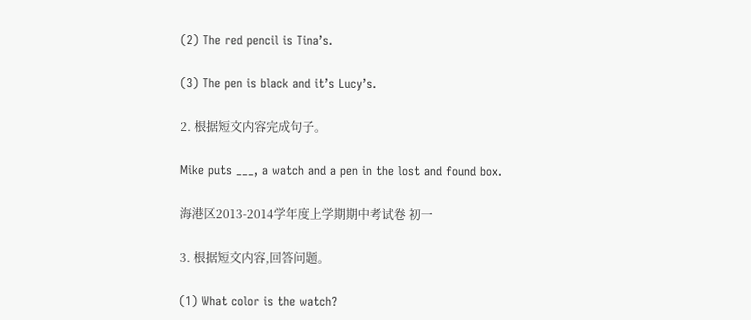(2) The red pencil is Tina’s.

(3) The pen is black and it’s Lucy’s.

2. 根据短文内容完成句子。

Mike puts ___, a watch and a pen in the lost and found box.

海港区2013-2014学年度上学期期中考试卷 初一

3. 根据短文内容,回答问题。

(1) What color is the watch?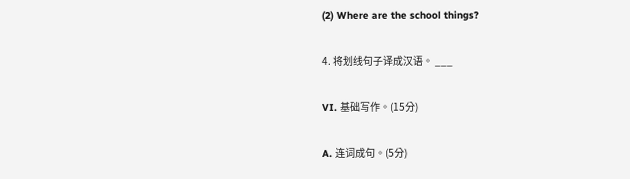(2) Where are the school things?

4. 将划线句子译成汉语。 ___

VI. 基础写作。(15分)

A. 连词成句。(5分)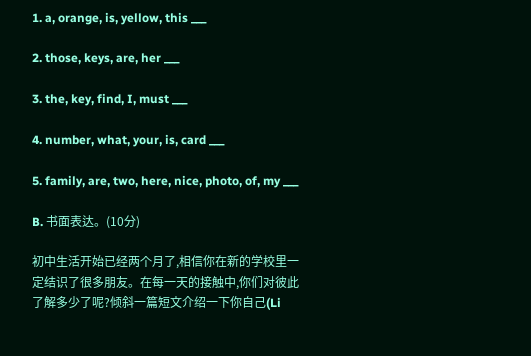1. a, orange, is, yellow, this ___

2. those, keys, are, her ___

3. the, key, find, I, must ___

4. number, what, your, is, card ___

5. family, are, two, here, nice, photo, of, my ___

B. 书面表达。(10分)

初中生活开始已经两个月了,相信你在新的学校里一定结识了很多朋友。在每一天的接触中,你们对彼此了解多少了呢?倾斜一篇短文介绍一下你自己(Li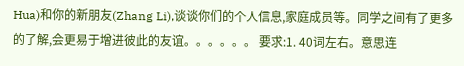Hua)和你的新朋友(Zhang Li),谈谈你们的个人信息,家庭成员等。同学之间有了更多的了解,会更易于增进彼此的友谊。。。。。。 要求:1. 40词左右。意思连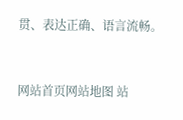贯、表达正确、语言流畅。


网站首页网站地图 站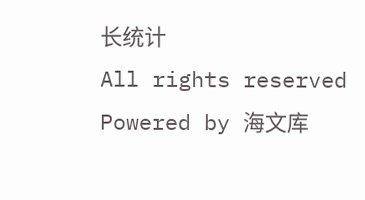长统计
All rights reserved Powered by 海文库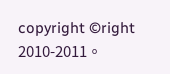copyright ©right 2010-2011。